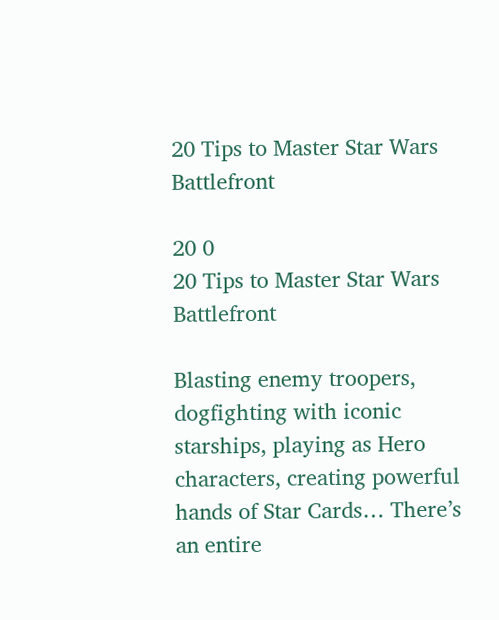20 Tips to Master Star Wars Battlefront

20 0
20 Tips to Master Star Wars Battlefront

Blasting enemy troopers, dogfighting with iconic starships, playing as Hero characters, creating powerful hands of Star Cards… There’s an entire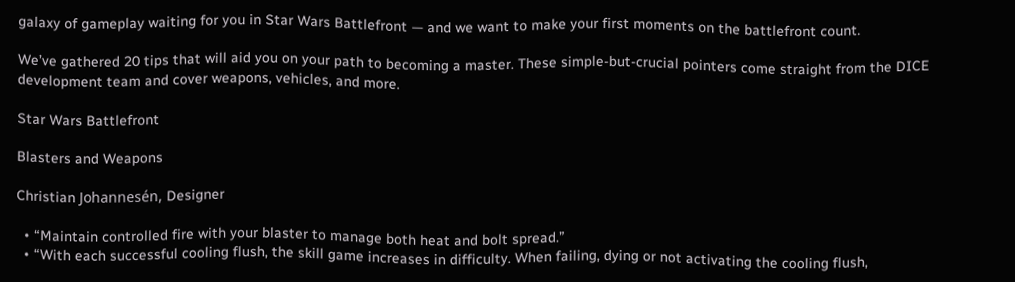galaxy of gameplay waiting for you in Star Wars Battlefront — and we want to make your first moments on the battlefront count.

We’ve gathered 20 tips that will aid you on your path to becoming a master. These simple-but-crucial pointers come straight from the DICE development team and cover weapons, vehicles, and more.

Star Wars Battlefront

Blasters and Weapons

Christian Johannesén, Designer

  • “Maintain controlled fire with your blaster to manage both heat and bolt spread.”
  • “With each successful cooling flush, the skill game increases in difficulty. When failing, dying or not activating the cooling flush,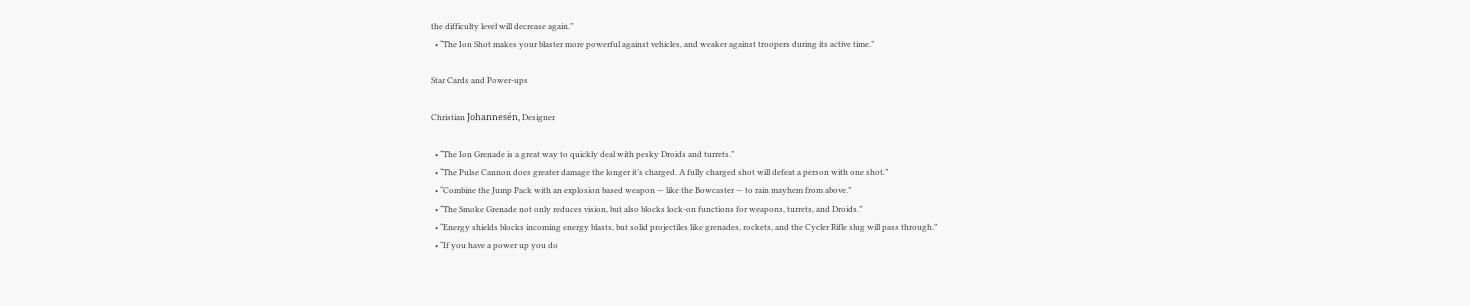the difficulty level will decrease again.”
  • “The Ion Shot makes your blaster more powerful against vehicles, and weaker against troopers during its active time.”

Star Cards and Power-ups

Christian Johannesén, Designer

  • “The Ion Grenade is a great way to quickly deal with pesky Droids and turrets.”
  • “The Pulse Cannon does greater damage the longer it’s charged. A fully charged shot will defeat a person with one shot.”
  • “Combine the Jump Pack with an explosion based weapon — like the Bowcaster — to rain mayhem from above.”
  • “The Smoke Grenade not only reduces vision, but also blocks lock-on functions for weapons, turrets, and Droids.”
  • “Energy shields blocks incoming energy blasts, but solid projectiles like grenades, rockets, and the Cycler Rifle slug will pass through.”
  • “If you have a power up you do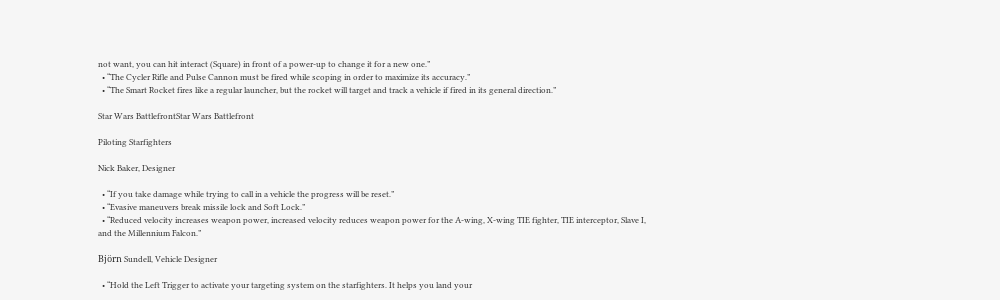not want, you can hit interact (Square) in front of a power-up to change it for a new one.”
  • “The Cycler Rifle and Pulse Cannon must be fired while scoping in order to maximize its accuracy.”
  • “The Smart Rocket fires like a regular launcher, but the rocket will target and track a vehicle if fired in its general direction.”

Star Wars BattlefrontStar Wars Battlefront

Piloting Starfighters

Nick Baker, Designer

  • “If you take damage while trying to call in a vehicle the progress will be reset.”
  • “Evasive maneuvers break missile lock and Soft Lock.”
  • “Reduced velocity increases weapon power, increased velocity reduces weapon power for the A-wing, X-wing TIE fighter, TIE interceptor, Slave I, and the Millennium Falcon.”

Björn Sundell, Vehicle Designer

  • “Hold the Left Trigger to activate your targeting system on the starfighters. It helps you land your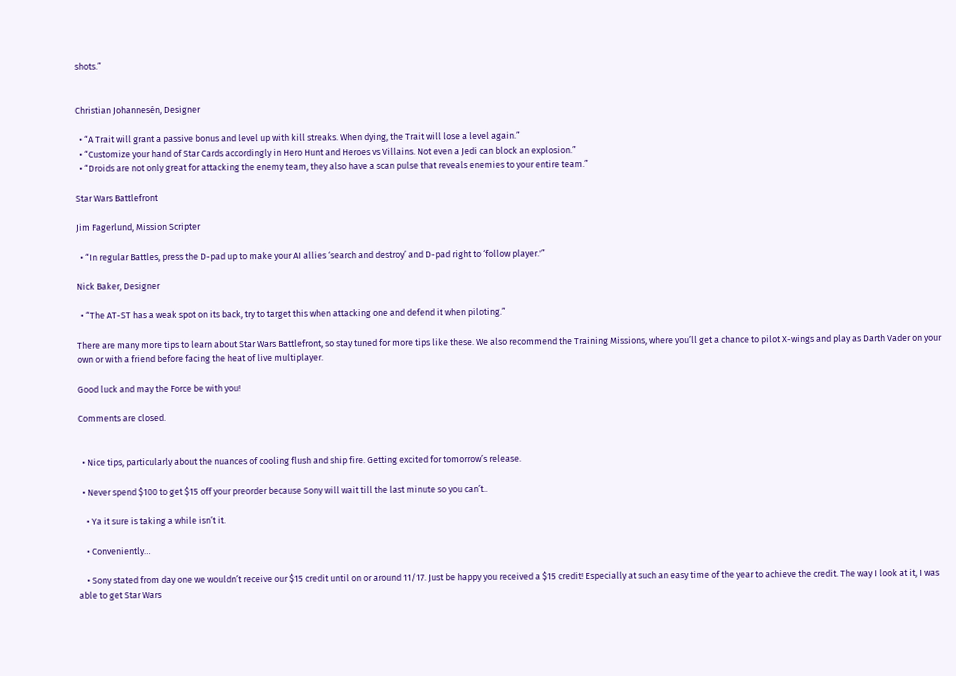shots.”


Christian Johannesén, Designer

  • “A Trait will grant a passive bonus and level up with kill streaks. When dying, the Trait will lose a level again.”
  • “Customize your hand of Star Cards accordingly in Hero Hunt and Heroes vs Villains. Not even a Jedi can block an explosion.”
  • “Droids are not only great for attacking the enemy team, they also have a scan pulse that reveals enemies to your entire team.”

Star Wars Battlefront

Jim Fagerlund, Mission Scripter

  • “In regular Battles, press the D-pad up to make your AI allies ‘search and destroy’ and D-pad right to ‘follow player.'”

Nick Baker, Designer

  • “The AT-ST has a weak spot on its back, try to target this when attacking one and defend it when piloting.”

There are many more tips to learn about Star Wars Battlefront, so stay tuned for more tips like these. We also recommend the Training Missions, where you’ll get a chance to pilot X-wings and play as Darth Vader on your own or with a friend before facing the heat of live multiplayer.

Good luck and may the Force be with you!

Comments are closed.


  • Nice tips, particularly about the nuances of cooling flush and ship fire. Getting excited for tomorrow’s release.

  • Never spend $100 to get $15 off your preorder because Sony will wait till the last minute so you can’t..

    • Ya it sure is taking a while isn’t it.

    • Conveniently…

    • Sony stated from day one we wouldn’t receive our $15 credit until on or around 11/17. Just be happy you received a $15 credit! Especially at such an easy time of the year to achieve the credit. The way I look at it, I was able to get Star Wars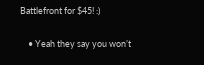Battlefront for $45! :)

    • Yeah they say you won’t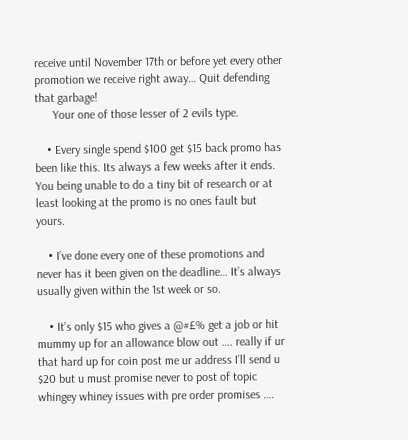receive until November 17th or before yet every other promotion we receive right away… Quit defending that garbage!
      Your one of those lesser of 2 evils type.

    • Every single spend $100 get $15 back promo has been like this. Its always a few weeks after it ends. You being unable to do a tiny bit of research or at least looking at the promo is no ones fault but yours.

    • I’ve done every one of these promotions and never has it been given on the deadline… It’s always usually given within the 1st week or so.

    • It’s only $15 who gives a @#£% get a job or hit mummy up for an allowance blow out …. really if ur that hard up for coin post me ur address I’ll send u $20 but u must promise never to post of topic whingey whiney issues with pre order promises ….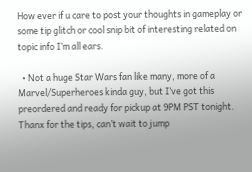How ever if u care to post your thoughts in gameplay or some tip glitch or cool snip bit of interesting related on topic info I’m all ears.

  • Not a huge Star Wars fan like many, more of a Marvel/Superheroes kinda guy, but I’ve got this preordered and ready for pickup at 9PM PST tonight. Thanx for the tips, can’t wait to jump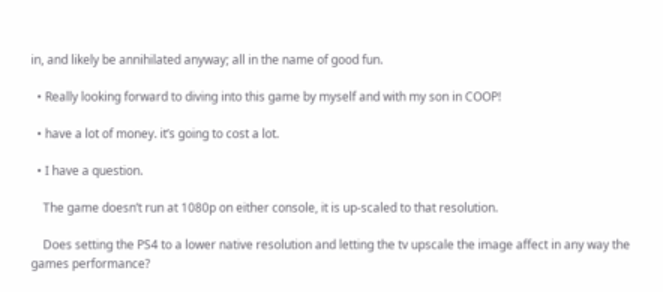in, and likely be annihilated anyway; all in the name of good fun.

  • Really looking forward to diving into this game by myself and with my son in COOP!

  • have a lot of money. it’s going to cost a lot.

  • I have a question.

    The game doesn’t run at 1080p on either console, it is up-scaled to that resolution.

    Does setting the PS4 to a lower native resolution and letting the tv upscale the image affect in any way the games performance?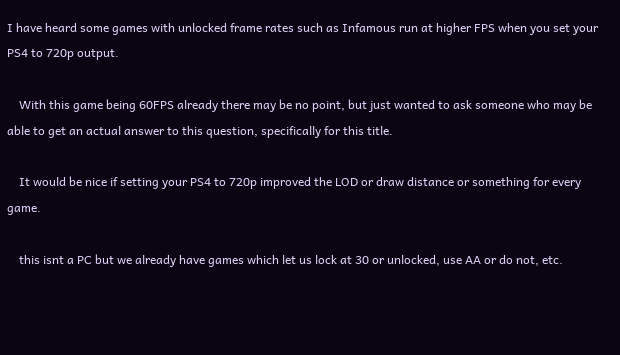I have heard some games with unlocked frame rates such as Infamous run at higher FPS when you set your PS4 to 720p output.

    With this game being 60FPS already there may be no point, but just wanted to ask someone who may be able to get an actual answer to this question, specifically for this title.

    It would be nice if setting your PS4 to 720p improved the LOD or draw distance or something for every game.

    this isnt a PC but we already have games which let us lock at 30 or unlocked, use AA or do not, etc.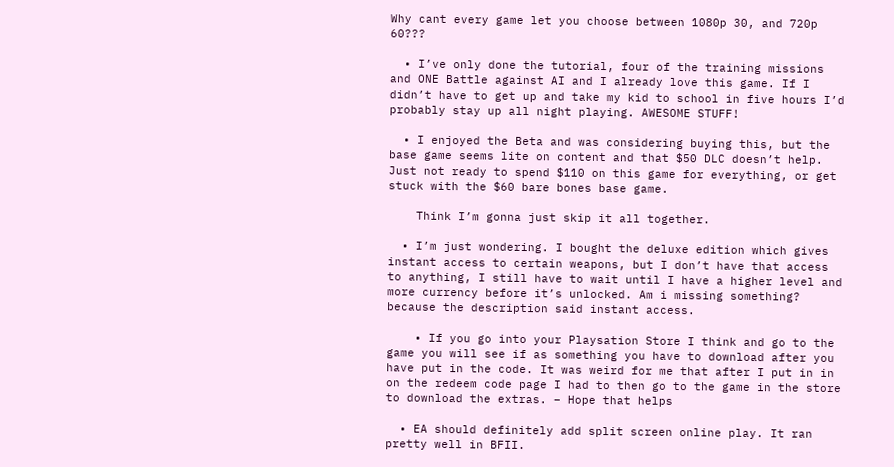Why cant every game let you choose between 1080p 30, and 720p 60???

  • I’ve only done the tutorial, four of the training missions and ONE Battle against AI and I already love this game. If I didn’t have to get up and take my kid to school in five hours I’d probably stay up all night playing. AWESOME STUFF!

  • I enjoyed the Beta and was considering buying this, but the base game seems lite on content and that $50 DLC doesn’t help. Just not ready to spend $110 on this game for everything, or get stuck with the $60 bare bones base game.

    Think I’m gonna just skip it all together.

  • I’m just wondering. I bought the deluxe edition which gives instant access to certain weapons, but I don’t have that access to anything, I still have to wait until I have a higher level and more currency before it’s unlocked. Am i missing something? because the description said instant access.

    • If you go into your Playsation Store I think and go to the game you will see if as something you have to download after you have put in the code. It was weird for me that after I put in in on the redeem code page I had to then go to the game in the store to download the extras. – Hope that helps

  • EA should definitely add split screen online play. It ran pretty well in BFII.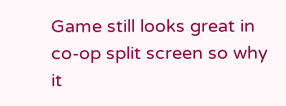Game still looks great in co-op split screen so why it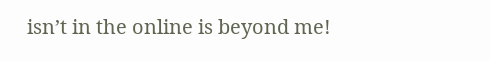isn’t in the online is beyond me!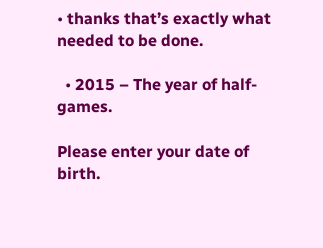• thanks that’s exactly what needed to be done.

  • 2015 – The year of half-games.

Please enter your date of birth.